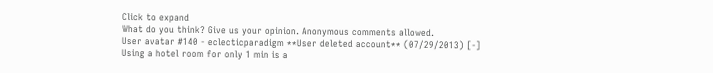Click to expand
What do you think? Give us your opinion. Anonymous comments allowed.
User avatar #140 - eclecticparadigm **User deleted account** (07/29/2013) [-]
Using a hotel room for only 1 min is a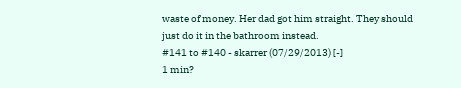waste of money. Her dad got him straight. They should just do it in the bathroom instead.
#141 to #140 - skarrer (07/29/2013) [-]
1 min?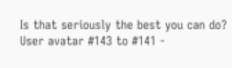Is that seriously the best you can do?
User avatar #143 to #141 -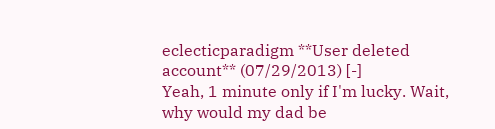eclecticparadigm **User deleted account** (07/29/2013) [-]
Yeah, 1 minute only if I'm lucky. Wait, why would my dad be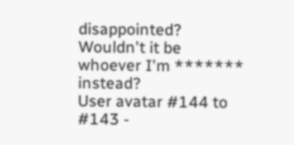disappointed? Wouldn't it be whoever I'm ******* instead?
User avatar #144 to #143 -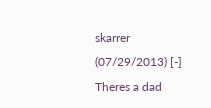skarrer (07/29/2013) [-]
Theres a dad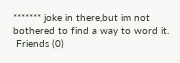******* joke in there,but im not bothered to find a way to word it.
 Friends (0)